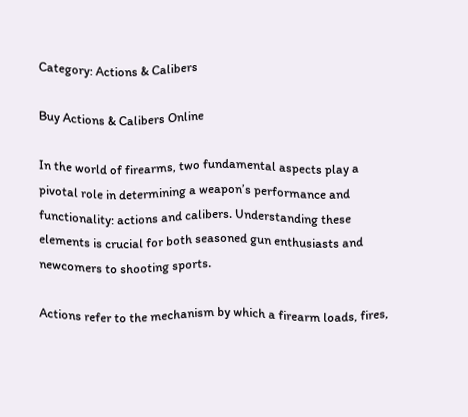Category: Actions & Calibers

Buy Actions & Calibers Online

In the world of firearms, two fundamental aspects play a pivotal role in determining a weapon’s performance and functionality: actions and calibers. Understanding these elements is crucial for both seasoned gun enthusiasts and newcomers to shooting sports.

Actions refer to the mechanism by which a firearm loads, fires,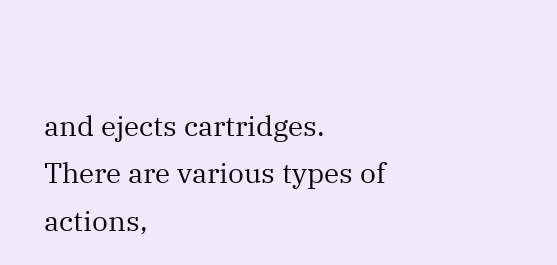and ejects cartridges. There are various types of actions,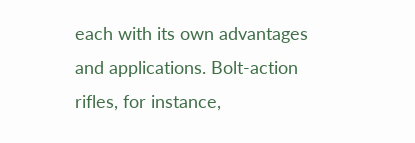each with its own advantages and applications. Bolt-action rifles, for instance,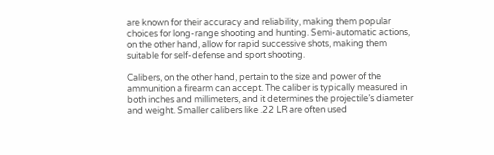are known for their accuracy and reliability, making them popular choices for long-range shooting and hunting. Semi-automatic actions, on the other hand, allow for rapid successive shots, making them suitable for self-defense and sport shooting.

Calibers, on the other hand, pertain to the size and power of the ammunition a firearm can accept. The caliber is typically measured in both inches and millimeters, and it determines the projectile’s diameter and weight. Smaller calibers like .22 LR are often used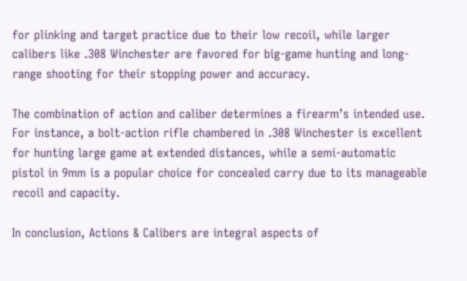for plinking and target practice due to their low recoil, while larger calibers like .308 Winchester are favored for big-game hunting and long-range shooting for their stopping power and accuracy.

The combination of action and caliber determines a firearm’s intended use. For instance, a bolt-action rifle chambered in .308 Winchester is excellent for hunting large game at extended distances, while a semi-automatic pistol in 9mm is a popular choice for concealed carry due to its manageable recoil and capacity.

In conclusion, Actions & Calibers are integral aspects of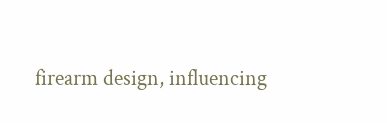firearm design, influencing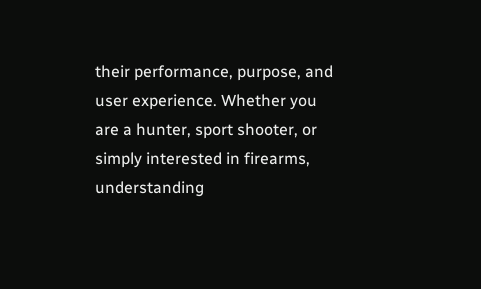their performance, purpose, and user experience. Whether you are a hunter, sport shooter, or simply interested in firearms, understanding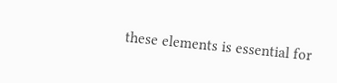these elements is essential for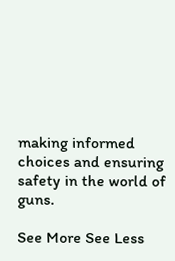making informed choices and ensuring safety in the world of guns.

See More See Less